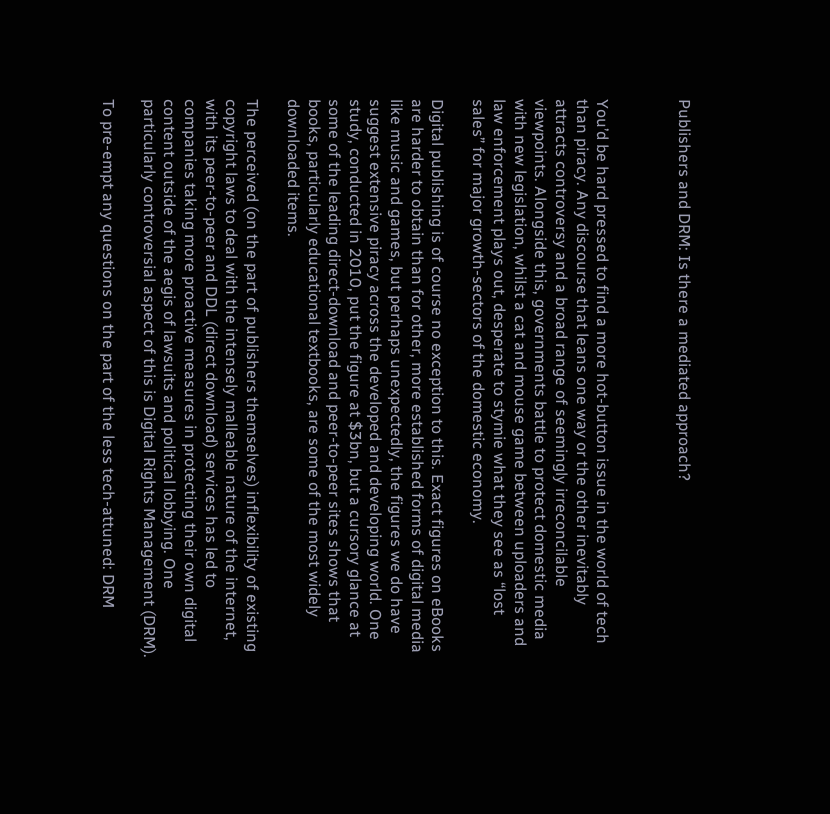Publishers and DRM: Is there a mediated approach?



You’d be hard pressed to find a more hot-button issue in the world of tech than piracy. Any discourse that leans one way or the other inevitably attracts controversy and a broad range of seemingly irreconcilable viewpoints. Alongside this, governments battle to protect domestic media with new legislation, whilst a cat and mouse game between uploaders and law enforcement plays out, desperate to stymie what they see as “lost sales” for major growth-sectors of the domestic economy.

Digital publishing is of course no exception to this. Exact figures on eBooks are harder to obtain than for other, more established forms of digital media like music and games, but perhaps unexpectedly, the figures we do have suggest extensive piracy across the developed and developing world. One study, conducted in 2010, put the figure at $3bn, but a cursory glance at some of the leading direct-download and peer-to-peer sites shows that books, particularly educational textbooks, are some of the most widely downloaded items.

The perceived (on the part of publishers themselves) inflexibility of existing copyright laws to deal with the intensely malleable nature of the internet, with its peer-to-peer and DDL (direct download) services has led to companies taking more proactive measures in protecting their own digital content outside of the aegis of lawsuits and political lobbying. One particularly controversial aspect of this is Digital Rights Management (DRM).

To pre-empt any questions on the part of the less tech-attuned: DRM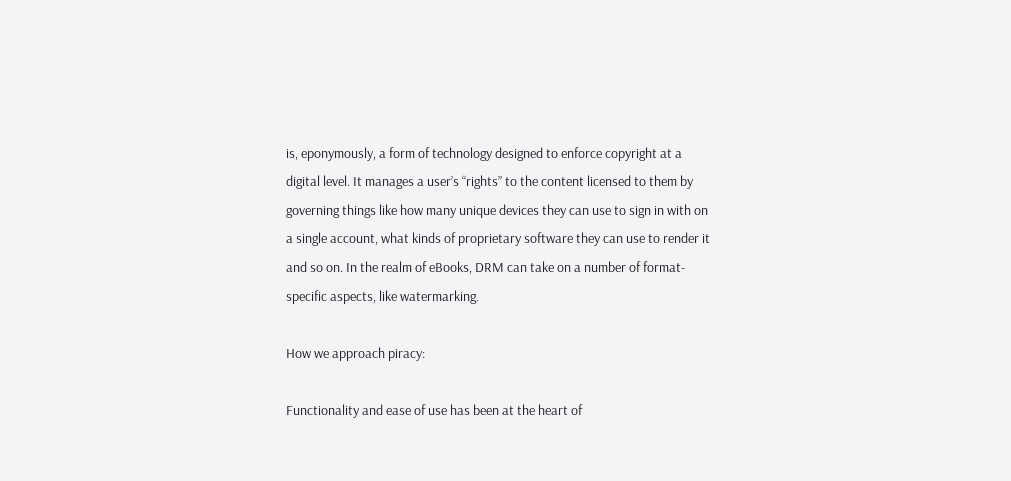is, eponymously, a form of technology designed to enforce copyright at a digital level. It manages a user’s “rights” to the content licensed to them by governing things like how many unique devices they can use to sign in with on a single account, what kinds of proprietary software they can use to render it and so on. In the realm of eBooks, DRM can take on a number of format-specific aspects, like watermarking.

How we approach piracy:

Functionality and ease of use has been at the heart of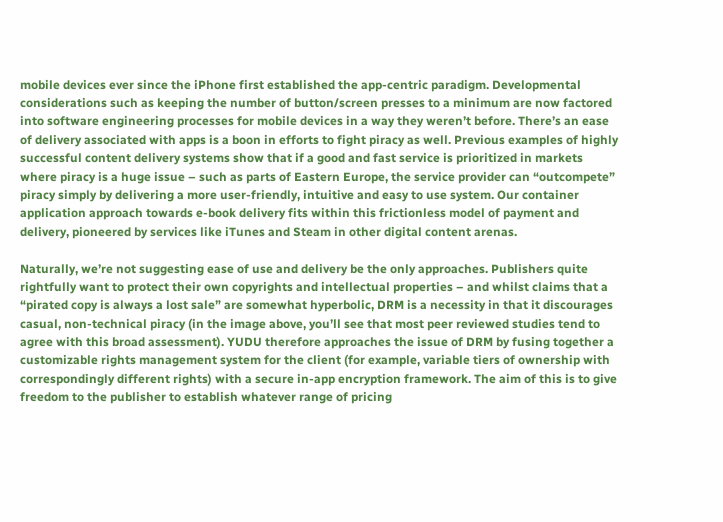mobile devices ever since the iPhone first established the app-centric paradigm. Developmental considerations such as keeping the number of button/screen presses to a minimum are now factored into software engineering processes for mobile devices in a way they weren’t before. There’s an ease of delivery associated with apps is a boon in efforts to fight piracy as well. Previous examples of highly successful content delivery systems show that if a good and fast service is prioritized in markets where piracy is a huge issue – such as parts of Eastern Europe, the service provider can “outcompete” piracy simply by delivering a more user-friendly, intuitive and easy to use system. Our container application approach towards e-book delivery fits within this frictionless model of payment and delivery, pioneered by services like iTunes and Steam in other digital content arenas.

Naturally, we’re not suggesting ease of use and delivery be the only approaches. Publishers quite rightfully want to protect their own copyrights and intellectual properties – and whilst claims that a “pirated copy is always a lost sale” are somewhat hyperbolic, DRM is a necessity in that it discourages casual, non-technical piracy (in the image above, you’ll see that most peer reviewed studies tend to agree with this broad assessment). YUDU therefore approaches the issue of DRM by fusing together a customizable rights management system for the client (for example, variable tiers of ownership with correspondingly different rights) with a secure in-app encryption framework. The aim of this is to give freedom to the publisher to establish whatever range of pricing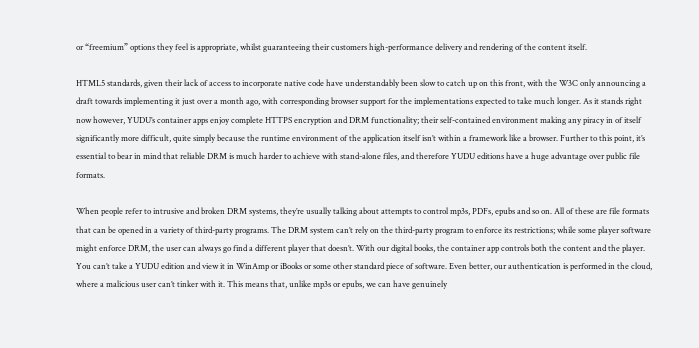or “freemium” options they feel is appropriate, whilst guaranteeing their customers high-performance delivery and rendering of the content itself.

HTML5 standards, given their lack of access to incorporate native code have understandably been slow to catch up on this front, with the W3C only announcing a draft towards implementing it just over a month ago, with corresponding browser support for the implementations expected to take much longer. As it stands right now however, YUDU’s container apps enjoy complete HTTPS encryption and DRM functionality; their self-contained environment making any piracy in of itself significantly more difficult, quite simply because the runtime environment of the application itself isn’t within a framework like a browser. Further to this point, it’s essential to bear in mind that reliable DRM is much harder to achieve with stand-alone files, and therefore YUDU editions have a huge advantage over public file formats.

When people refer to intrusive and broken DRM systems, they’re usually talking about attempts to control mp3s, PDFs, epubs and so on. All of these are file formats that can be opened in a variety of third-party programs. The DRM system can’t rely on the third-party program to enforce its restrictions; while some player software might enforce DRM, the user can always go find a different player that doesn’t. With our digital books, the container app controls both the content and the player. You can’t take a YUDU edition and view it in WinAmp or iBooks or some other standard piece of software. Even better, our authentication is performed in the cloud, where a malicious user can’t tinker with it. This means that, unlike mp3s or epubs, we can have genuinely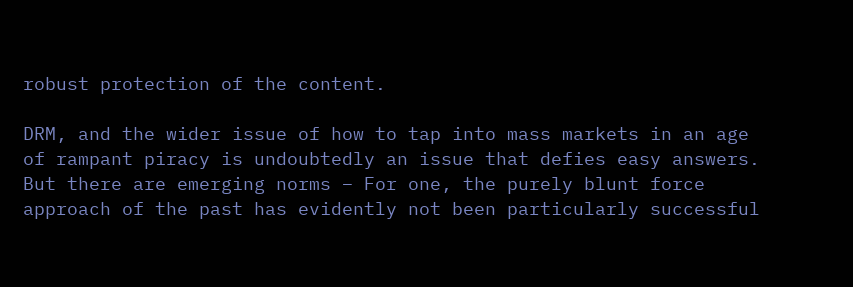robust protection of the content.

DRM, and the wider issue of how to tap into mass markets in an age of rampant piracy is undoubtedly an issue that defies easy answers. But there are emerging norms – For one, the purely blunt force approach of the past has evidently not been particularly successful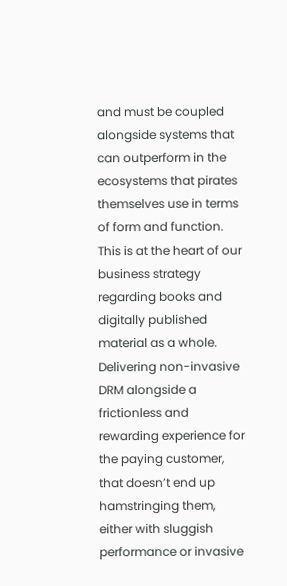and must be coupled alongside systems that can outperform in the ecosystems that pirates themselves use in terms of form and function. This is at the heart of our business strategy regarding books and digitally published material as a whole. Delivering non-invasive DRM alongside a frictionless and rewarding experience for the paying customer, that doesn’t end up hamstringing them, either with sluggish performance or invasive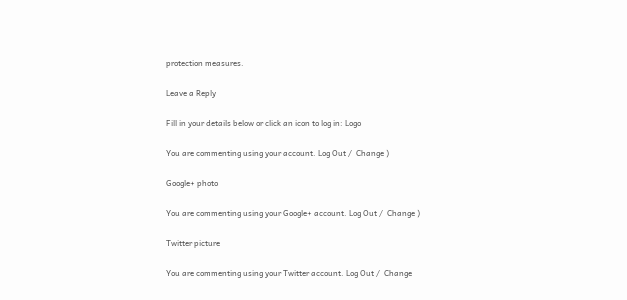protection measures.

Leave a Reply

Fill in your details below or click an icon to log in: Logo

You are commenting using your account. Log Out /  Change )

Google+ photo

You are commenting using your Google+ account. Log Out /  Change )

Twitter picture

You are commenting using your Twitter account. Log Out /  Change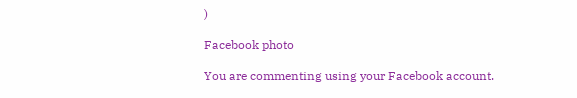)

Facebook photo

You are commenting using your Facebook account.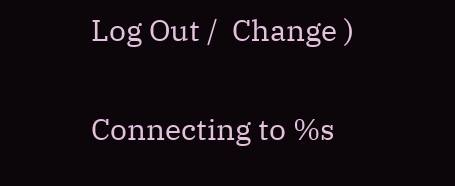Log Out /  Change )


Connecting to %s